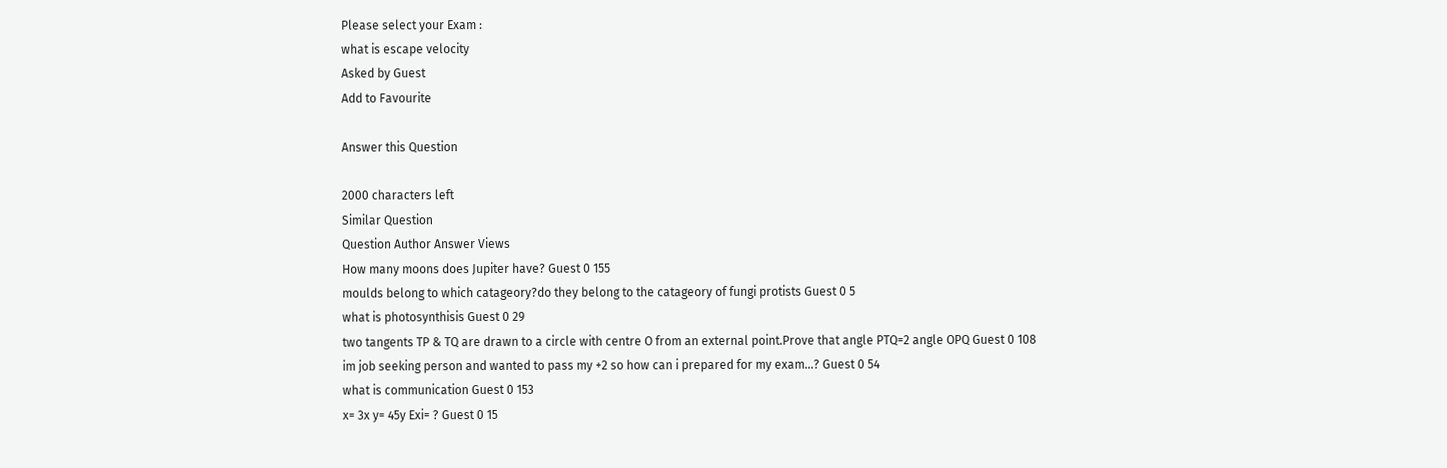Please select your Exam :
what is escape velocity
Asked by Guest
Add to Favourite

Answer this Question

2000 characters left
Similar Question
Question Author Answer Views
How many moons does Jupiter have? Guest 0 155
moulds belong to which catageory?do they belong to the catageory of fungi protists Guest 0 5
what is photosynthisis Guest 0 29
two tangents TP & TQ are drawn to a circle with centre O from an external point.Prove that angle PTQ=2 angle OPQ Guest 0 108
im job seeking person and wanted to pass my +2 so how can i prepared for my exam...? Guest 0 54
what is communication Guest 0 153
x= 3x y= 45y Exi= ? Guest 0 15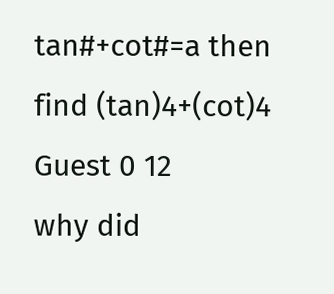tan#+cot#=a then find (tan)4+(cot)4 Guest 0 12
why did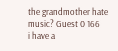the grandmother hate music? Guest 0 166
i have a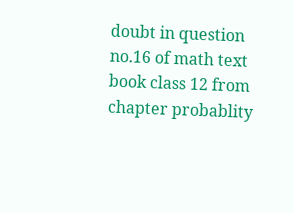doubt in question no.16 of math text book class 12 from chapter probablity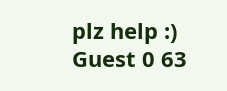plz help :) Guest 0 63